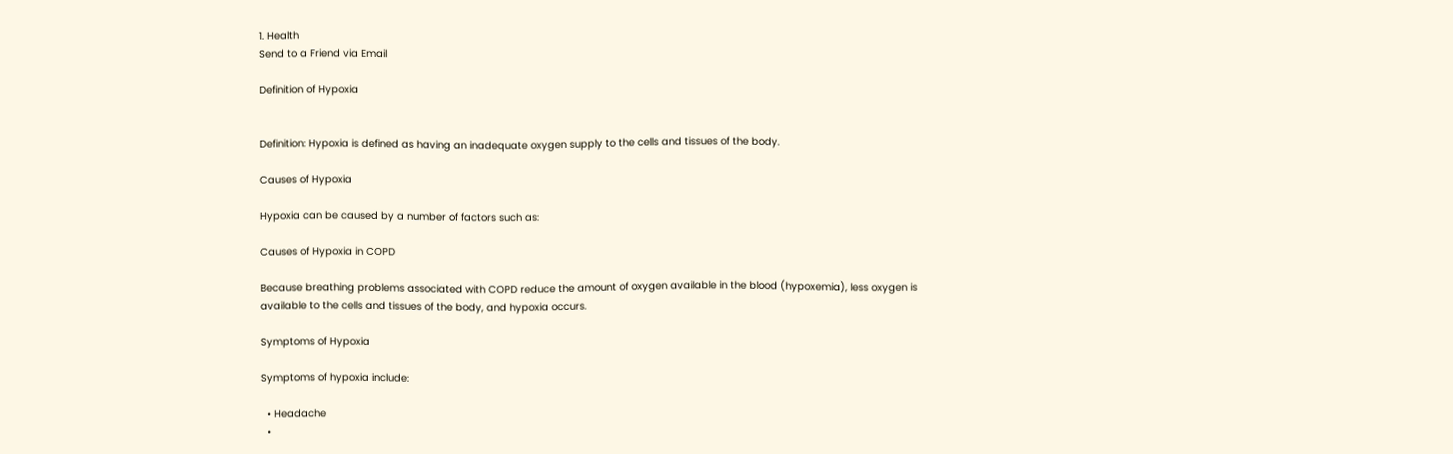1. Health
Send to a Friend via Email

Definition of Hypoxia


Definition: Hypoxia is defined as having an inadequate oxygen supply to the cells and tissues of the body.

Causes of Hypoxia

Hypoxia can be caused by a number of factors such as:

Causes of Hypoxia in COPD

Because breathing problems associated with COPD reduce the amount of oxygen available in the blood (hypoxemia), less oxygen is available to the cells and tissues of the body, and hypoxia occurs.

Symptoms of Hypoxia

Symptoms of hypoxia include:

  • Headache
  •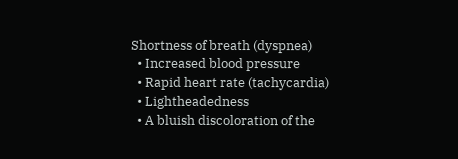Shortness of breath (dyspnea)
  • Increased blood pressure
  • Rapid heart rate (tachycardia)
  • Lightheadedness
  • A bluish discoloration of the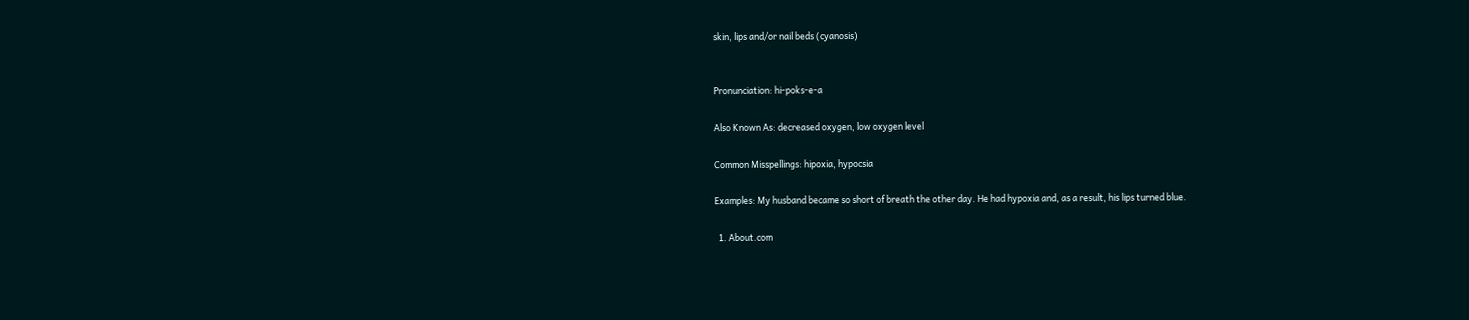skin, lips and/or nail beds (cyanosis)


Pronunciation: hi-poks-e-a

Also Known As: decreased oxygen, low oxygen level

Common Misspellings: hipoxia, hypocsia

Examples: My husband became so short of breath the other day. He had hypoxia and, as a result, his lips turned blue.

  1. About.com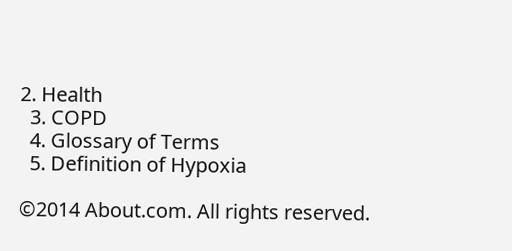2. Health
  3. COPD
  4. Glossary of Terms
  5. Definition of Hypoxia

©2014 About.com. All rights reserved.